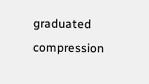graduated compression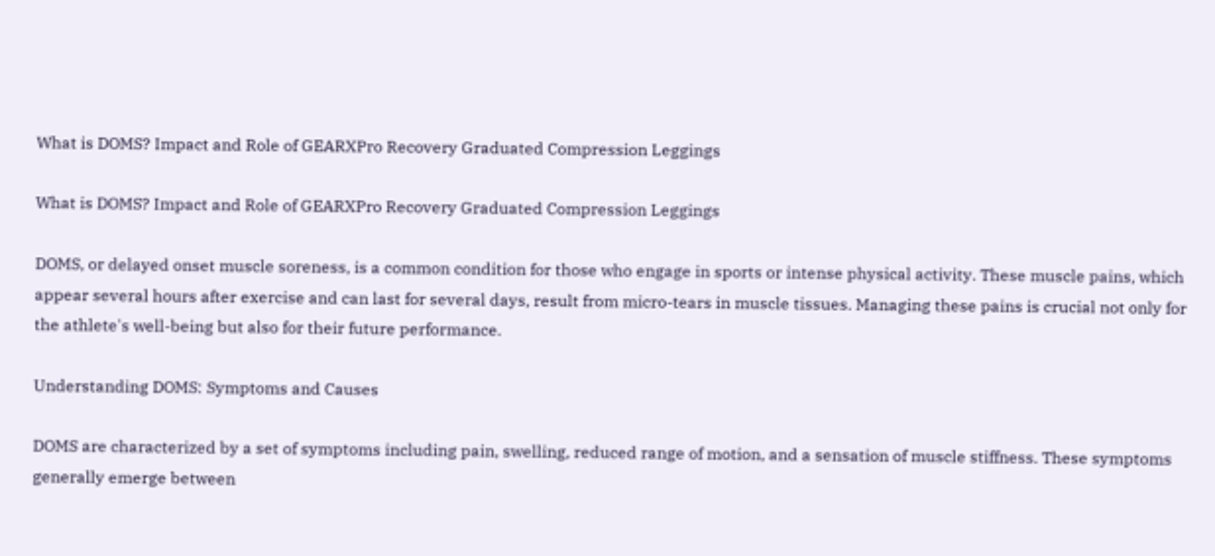What is DOMS? Impact and Role of GEARXPro Recovery Graduated Compression Leggings

What is DOMS? Impact and Role of GEARXPro Recovery Graduated Compression Leggings

DOMS, or delayed onset muscle soreness, is a common condition for those who engage in sports or intense physical activity. These muscle pains, which appear several hours after exercise and can last for several days, result from micro-tears in muscle tissues. Managing these pains is crucial not only for the athlete's well-being but also for their future performance.

Understanding DOMS: Symptoms and Causes

DOMS are characterized by a set of symptoms including pain, swelling, reduced range of motion, and a sensation of muscle stiffness. These symptoms generally emerge between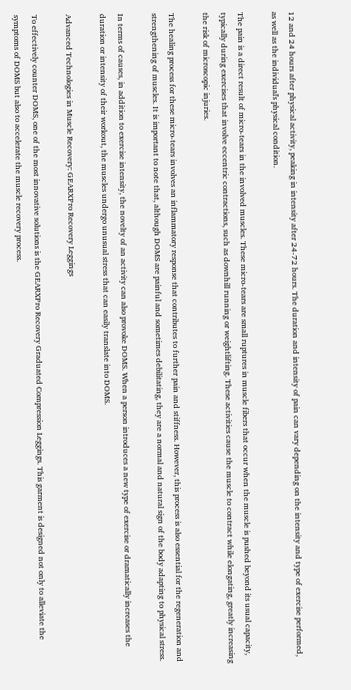12 and 24 hours after physical activity, peaking in intensity after 24-72 hours. The duration and intensity of pain can vary depending on the intensity and type of exercise performed, as well as the individual's physical condition.

The pain is a direct result of micro-tears in the involved muscles. These micro-tears are small ruptures in muscle fibers that occur when the muscle is pushed beyond its usual capacity, typically during exercises that involve eccentric contractions, such as downhill running or weightlifting. These activities cause the muscle to contract while elongating, greatly increasing the risk of microscopic injuries.

The healing process for these micro-tears involves an inflammatory response that contributes to further pain and stiffness. However, this process is also essential for the regeneration and strengthening of muscles. It is important to note that, although DOMS are painful and sometimes debilitating, they are a normal and natural sign of the body adapting to physical stress.

In terms of causes, in addition to exercise intensity, the novelty of an activity can also provoke DOMS. When a person introduces a new type of exercise or dramatically increases the duration or intensity of their workout, the muscles undergo unusual stress that can easily translate into DOMS.

Advanced Technologies in Muscle Recovery: GEARXPro Recovery Leggings

To effectively counter DOMS, one of the most innovative solutions is the GEARXPro Recovery Graduated Compression Leggings. This garment is designed not only to alleviate the symptoms of DOMS but also to accelerate the muscle recovery process.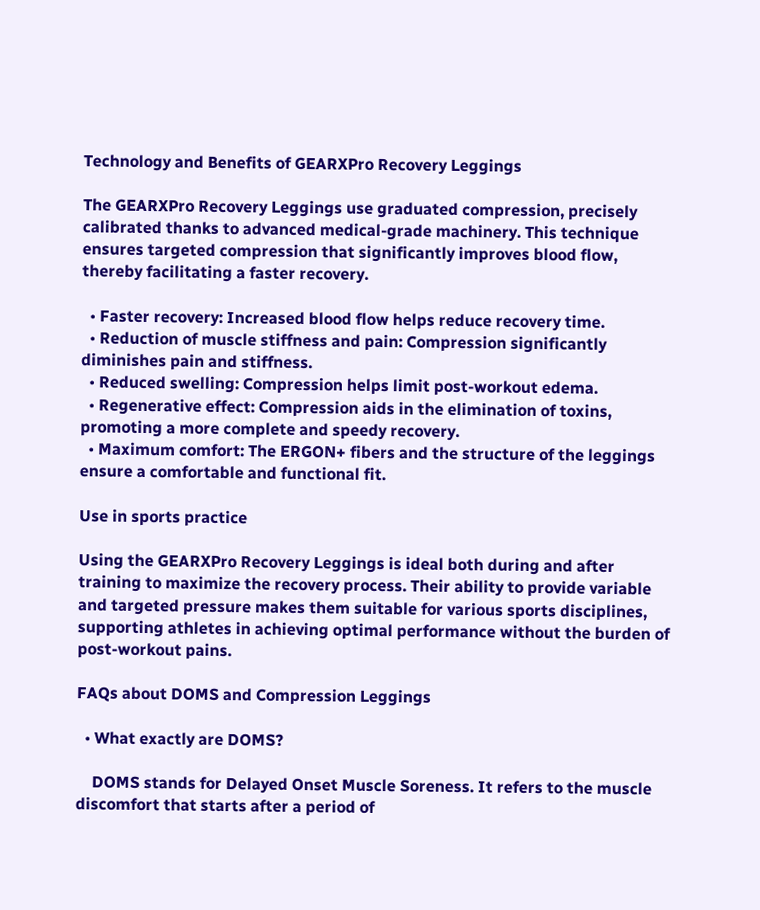Technology and Benefits of GEARXPro Recovery Leggings

The GEARXPro Recovery Leggings use graduated compression, precisely calibrated thanks to advanced medical-grade machinery. This technique ensures targeted compression that significantly improves blood flow, thereby facilitating a faster recovery.

  • Faster recovery: Increased blood flow helps reduce recovery time.
  • Reduction of muscle stiffness and pain: Compression significantly diminishes pain and stiffness.
  • Reduced swelling: Compression helps limit post-workout edema.
  • Regenerative effect: Compression aids in the elimination of toxins, promoting a more complete and speedy recovery.
  • Maximum comfort: The ERGON+ fibers and the structure of the leggings ensure a comfortable and functional fit.

Use in sports practice

Using the GEARXPro Recovery Leggings is ideal both during and after training to maximize the recovery process. Their ability to provide variable and targeted pressure makes them suitable for various sports disciplines, supporting athletes in achieving optimal performance without the burden of post-workout pains.

FAQs about DOMS and Compression Leggings

  • What exactly are DOMS?

    DOMS stands for Delayed Onset Muscle Soreness. It refers to the muscle discomfort that starts after a period of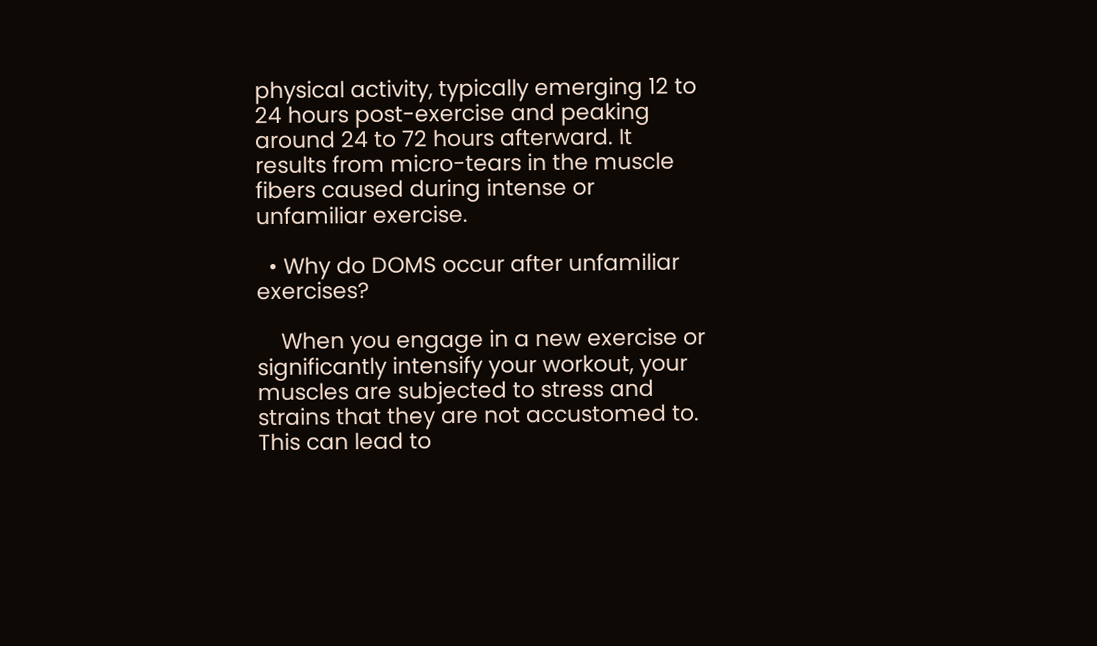physical activity, typically emerging 12 to 24 hours post-exercise and peaking around 24 to 72 hours afterward. It results from micro-tears in the muscle fibers caused during intense or unfamiliar exercise.

  • Why do DOMS occur after unfamiliar exercises?

    When you engage in a new exercise or significantly intensify your workout, your muscles are subjected to stress and strains that they are not accustomed to. This can lead to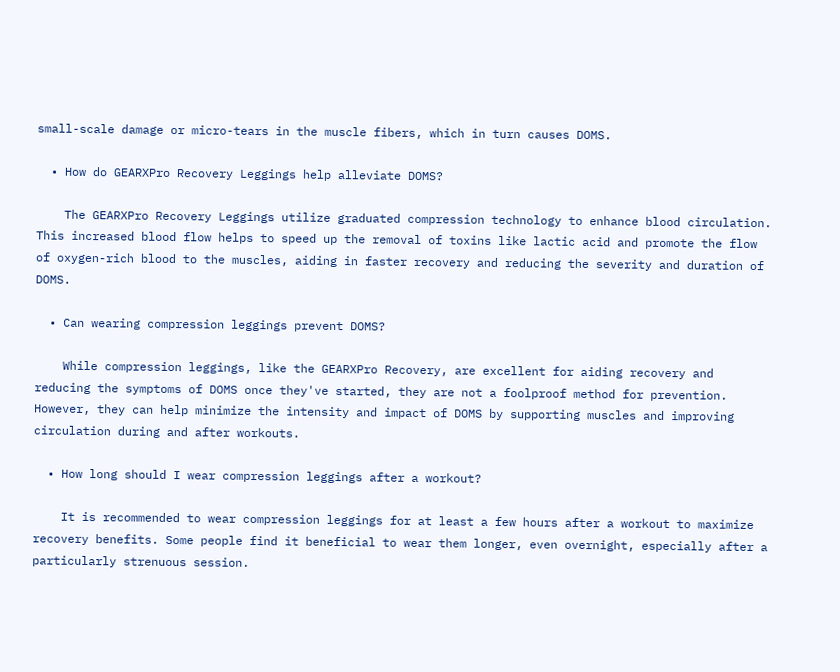small-scale damage or micro-tears in the muscle fibers, which in turn causes DOMS.

  • How do GEARXPro Recovery Leggings help alleviate DOMS?

    The GEARXPro Recovery Leggings utilize graduated compression technology to enhance blood circulation. This increased blood flow helps to speed up the removal of toxins like lactic acid and promote the flow of oxygen-rich blood to the muscles, aiding in faster recovery and reducing the severity and duration of DOMS.

  • Can wearing compression leggings prevent DOMS?

    While compression leggings, like the GEARXPro Recovery, are excellent for aiding recovery and reducing the symptoms of DOMS once they've started, they are not a foolproof method for prevention. However, they can help minimize the intensity and impact of DOMS by supporting muscles and improving circulation during and after workouts.

  • How long should I wear compression leggings after a workout?

    It is recommended to wear compression leggings for at least a few hours after a workout to maximize recovery benefits. Some people find it beneficial to wear them longer, even overnight, especially after a particularly strenuous session.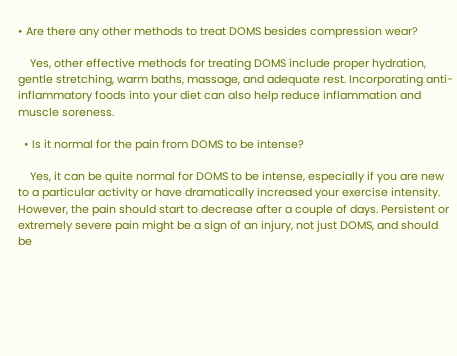• Are there any other methods to treat DOMS besides compression wear?

    Yes, other effective methods for treating DOMS include proper hydration, gentle stretching, warm baths, massage, and adequate rest. Incorporating anti-inflammatory foods into your diet can also help reduce inflammation and muscle soreness.

  • Is it normal for the pain from DOMS to be intense?

    Yes, it can be quite normal for DOMS to be intense, especially if you are new to a particular activity or have dramatically increased your exercise intensity. However, the pain should start to decrease after a couple of days. Persistent or extremely severe pain might be a sign of an injury, not just DOMS, and should be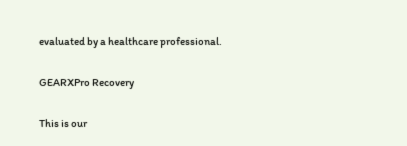evaluated by a healthcare professional.

GEARXPro Recovery

This is our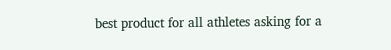best product for all athletes asking for a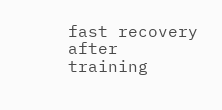fast recovery after training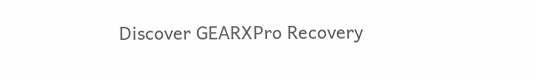Discover GEARXPro Recovery